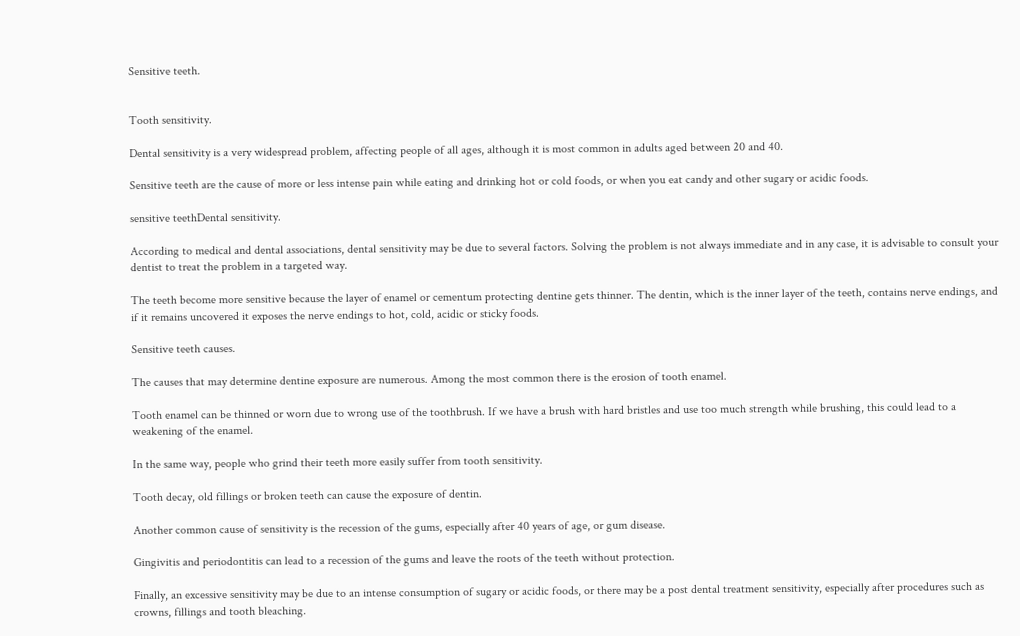Sensitive teeth.


Tooth sensitivity.

Dental sensitivity is a very widespread problem, affecting people of all ages, although it is most common in adults aged between 20 and 40.

Sensitive teeth are the cause of more or less intense pain while eating and drinking hot or cold foods, or when you eat candy and other sugary or acidic foods.

sensitive teethDental sensitivity.

According to medical and dental associations, dental sensitivity may be due to several factors. Solving the problem is not always immediate and in any case, it is advisable to consult your dentist to treat the problem in a targeted way.

The teeth become more sensitive because the layer of enamel or cementum protecting dentine gets thinner. The dentin, which is the inner layer of the teeth, contains nerve endings, and if it remains uncovered it exposes the nerve endings to hot, cold, acidic or sticky foods.

Sensitive teeth causes.

The causes that may determine dentine exposure are numerous. Among the most common there is the erosion of tooth enamel.

Tooth enamel can be thinned or worn due to wrong use of the toothbrush. If we have a brush with hard bristles and use too much strength while brushing, this could lead to a weakening of the enamel.

In the same way, people who grind their teeth more easily suffer from tooth sensitivity.

Tooth decay, old fillings or broken teeth can cause the exposure of dentin.

Another common cause of sensitivity is the recession of the gums, especially after 40 years of age, or gum disease.

Gingivitis and periodontitis can lead to a recession of the gums and leave the roots of the teeth without protection.

Finally, an excessive sensitivity may be due to an intense consumption of sugary or acidic foods, or there may be a post dental treatment sensitivity, especially after procedures such as crowns, fillings and tooth bleaching.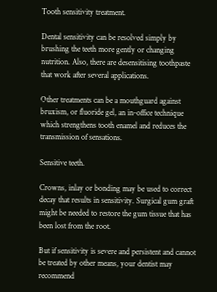Tooth sensitivity treatment.

Dental sensitivity can be resolved simply by brushing the teeth more gently or changing nutrition. Also, there are desensitising toothpaste that work after several applications.

Other treatments can be a mouthguard against bruxism, or fluoride gel, an in-office technique which strengthens tooth enamel and reduces the transmission of sensations.

Sensitive teeth.

Crowns, inlay or bonding may be used to correct decay that results in sensitivity. Surgical gum graft might be needed to restore the gum tissue that has been lost from the root.

But if sensitivity is severe and persistent and cannot be treated by other means, your dentist may recommend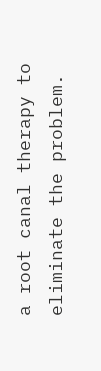a root canal therapy to eliminate the problem.